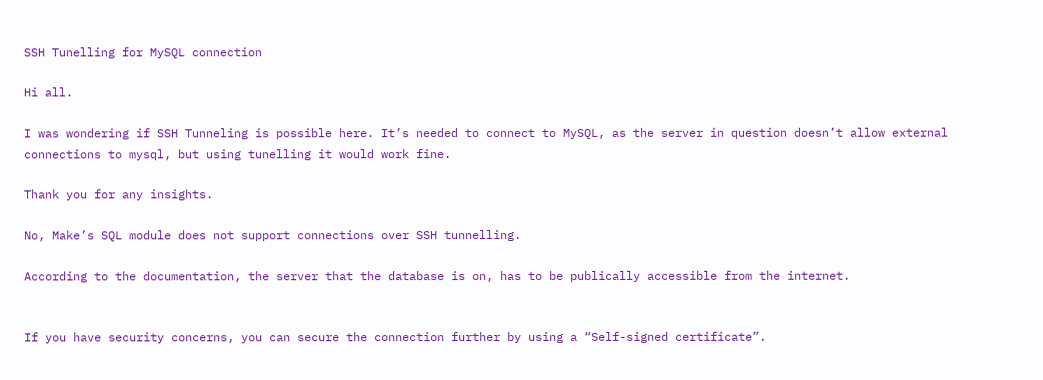SSH Tunelling for MySQL connection

Hi all.

I was wondering if SSH Tunneling is possible here. It’s needed to connect to MySQL, as the server in question doesn’t allow external connections to mysql, but using tunelling it would work fine.

Thank you for any insights.

No, Make’s SQL module does not support connections over SSH tunnelling.

According to the documentation, the server that the database is on, has to be publically accessible from the internet.


If you have security concerns, you can secure the connection further by using a “Self-signed certificate”.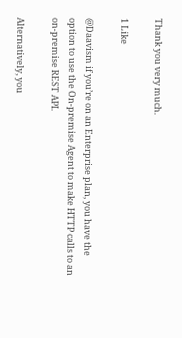Thank you very much.

1 Like

@Daavism if you’re on an Enterprise plan, you have the option to use the On-premise Agent to make HTTP calls to an on-premise REST API.

Alternatively, you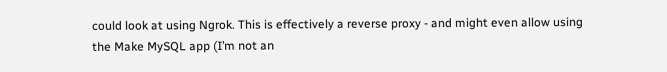could look at using Ngrok. This is effectively a reverse proxy - and might even allow using the Make MySQL app (I’m not an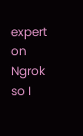expert on Ngrok so I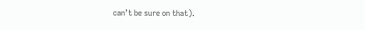can’t be sure on that).